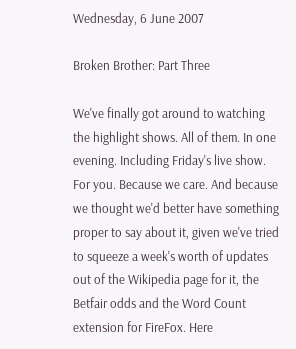Wednesday, 6 June 2007

Broken Brother: Part Three

We've finally got around to watching the highlight shows. All of them. In one evening. Including Friday's live show. For you. Because we care. And because we thought we'd better have something proper to say about it, given we've tried to squeeze a week's worth of updates out of the Wikipedia page for it, the Betfair odds and the Word Count extension for FireFox. Here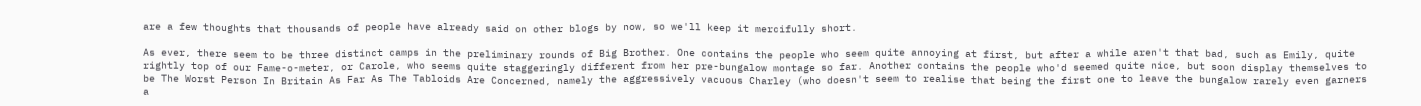are a few thoughts that thousands of people have already said on other blogs by now, so we'll keep it mercifully short.

As ever, there seem to be three distinct camps in the preliminary rounds of Big Brother. One contains the people who seem quite annoying at first, but after a while aren't that bad, such as Emily, quite rightly top of our Fame-o-meter, or Carole, who seems quite staggeringly different from her pre-bungalow montage so far. Another contains the people who'd seemed quite nice, but soon display themselves to be The Worst Person In Britain As Far As The Tabloids Are Concerned, namely the aggressively vacuous Charley (who doesn't seem to realise that being the first one to leave the bungalow rarely even garners a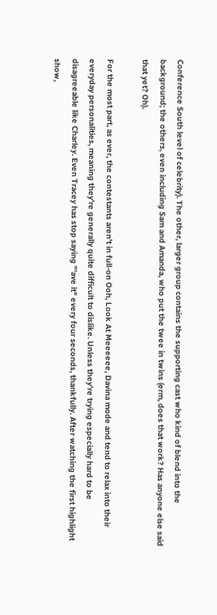Conference South level of celebrity). The other, larger group contains the supporting cast who kind of blend into the background; the others, even including Sam and Amanda, who put the twee in twins (erm, does that work? Has anyone else said that yet? Oh).

For the most part, as ever, the contestants aren't in full-on Ooh, Look At Meeeeee, Davina mode and tend to relax into their everyday personalities, meaning they're generally quite difficult to dislike. Unless they're trying especially hard to be disagreeable like Charley. Even Tracey has stop saying "'ave it" every four seconds, thankfully. After watching the first highlight show,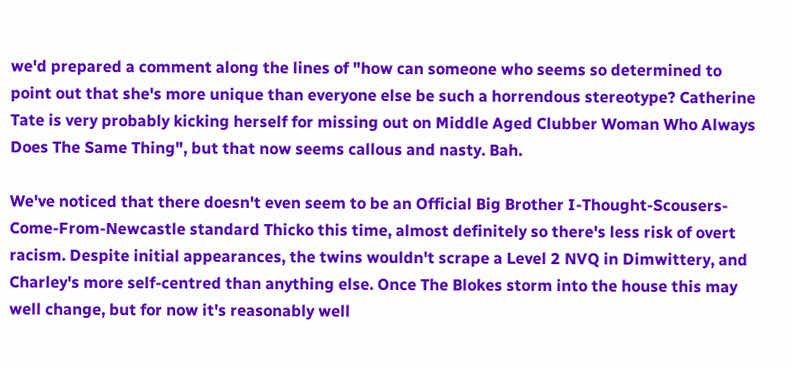we'd prepared a comment along the lines of "how can someone who seems so determined to point out that she's more unique than everyone else be such a horrendous stereotype? Catherine Tate is very probably kicking herself for missing out on Middle Aged Clubber Woman Who Always Does The Same Thing", but that now seems callous and nasty. Bah.

We've noticed that there doesn't even seem to be an Official Big Brother I-Thought-Scousers-Come-From-Newcastle standard Thicko this time, almost definitely so there's less risk of overt racism. Despite initial appearances, the twins wouldn't scrape a Level 2 NVQ in Dimwittery, and Charley's more self-centred than anything else. Once The Blokes storm into the house this may well change, but for now it's reasonably well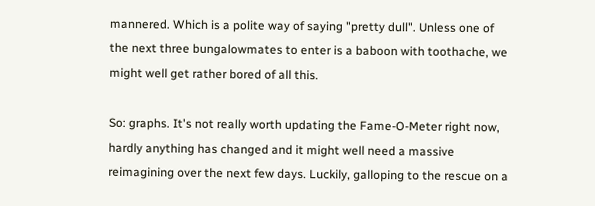mannered. Which is a polite way of saying "pretty dull". Unless one of the next three bungalowmates to enter is a baboon with toothache, we might well get rather bored of all this.

So: graphs. It's not really worth updating the Fame-O-Meter right now, hardly anything has changed and it might well need a massive reimagining over the next few days. Luckily, galloping to the rescue on a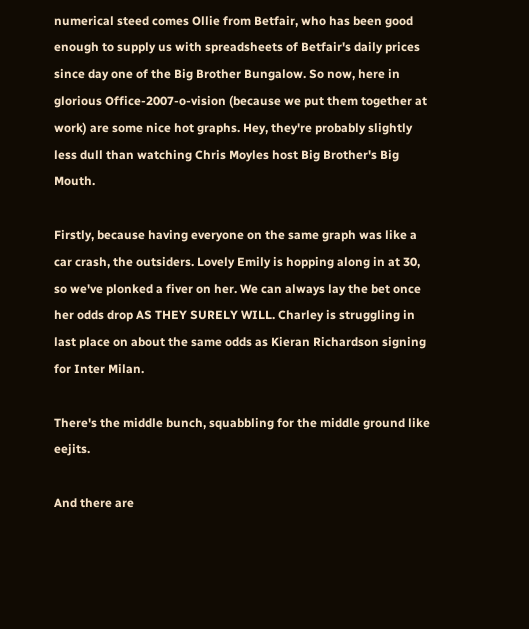numerical steed comes Ollie from Betfair, who has been good enough to supply us with spreadsheets of Betfair's daily prices since day one of the Big Brother Bungalow. So now, here in glorious Office-2007-o-vision (because we put them together at work) are some nice hot graphs. Hey, they're probably slightly less dull than watching Chris Moyles host Big Brother's Big Mouth.

Firstly, because having everyone on the same graph was like a car crash, the outsiders. Lovely Emily is hopping along in at 30, so we've plonked a fiver on her. We can always lay the bet once her odds drop AS THEY SURELY WILL. Charley is struggling in last place on about the same odds as Kieran Richardson signing for Inter Milan.

There's the middle bunch, squabbling for the middle ground like eejits.

And there are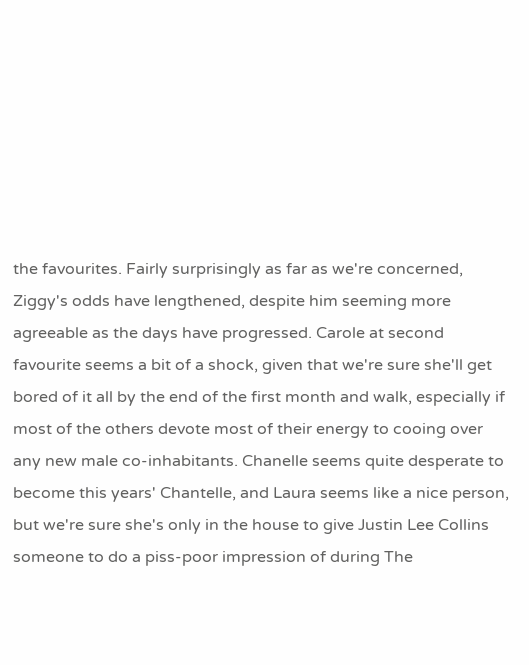the favourites. Fairly surprisingly as far as we're concerned, Ziggy's odds have lengthened, despite him seeming more agreeable as the days have progressed. Carole at second favourite seems a bit of a shock, given that we're sure she'll get bored of it all by the end of the first month and walk, especially if most of the others devote most of their energy to cooing over any new male co-inhabitants. Chanelle seems quite desperate to become this years' Chantelle, and Laura seems like a nice person, but we're sure she's only in the house to give Justin Lee Collins someone to do a piss-poor impression of during The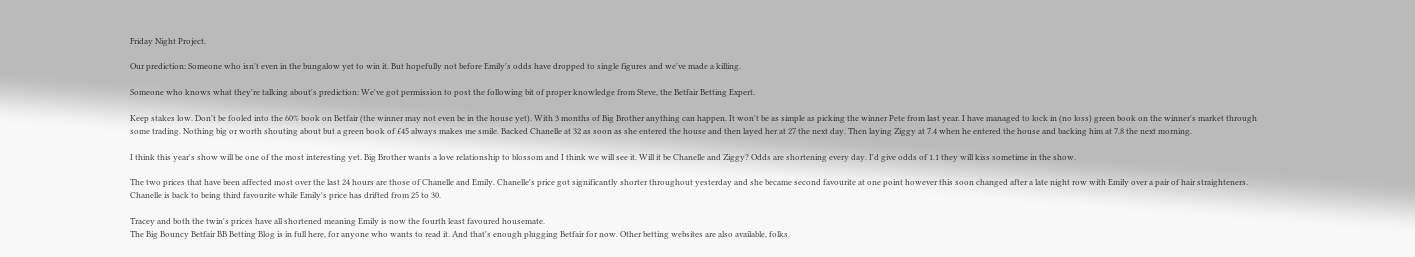Friday Night Project.

Our prediction: Someone who isn't even in the bungalow yet to win it. But hopefully not before Emily's odds have dropped to single figures and we've made a killing.

Someone who knows what they're talking about's prediction: We've got permission to post the following bit of proper knowledge from Steve, the Betfair Betting Expert.

Keep stakes low. Don't be fooled into the 60% book on Betfair (the winner may not even be in the house yet). With 3 months of Big Brother anything can happen. It won't be as simple as picking the winner Pete from last year. I have managed to lock in (no loss) green book on the winner's market through some trading. Nothing big or worth shouting about but a green book of £45 always makes me smile. Backed Chanelle at 32 as soon as she entered the house and then layed her at 27 the next day. Then laying Ziggy at 7.4 when he entered the house and backing him at 7.8 the next morning.

I think this year's show will be one of the most interesting yet. Big Brother wants a love relationship to blossom and I think we will see it. Will it be Chanelle and Ziggy? Odds are shortening every day. I'd give odds of 1.1 they will kiss sometime in the show.

The two prices that have been affected most over the last 24 hours are those of Chanelle and Emily. Chanelle's price got significantly shorter throughout yesterday and she became second favourite at one point however this soon changed after a late night row with Emily over a pair of hair straighteners. Chanelle is back to being third favourite while Emily's price has drifted from 25 to 30.

Tracey and both the twin's prices have all shortened meaning Emily is now the fourth least favoured housemate.
The Big Bouncy Betfair BB Betting Blog is in full here, for anyone who wants to read it. And that's enough plugging Betfair for now. Other betting websites are also available, folks.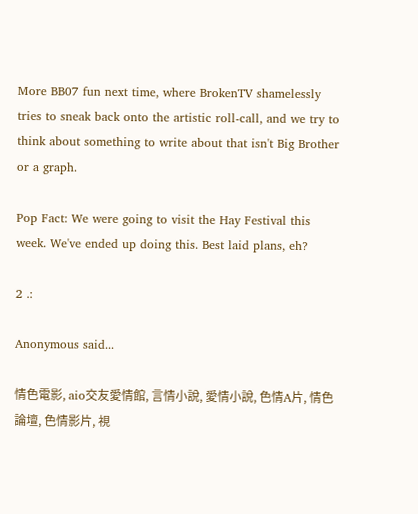More BB07 fun next time, where BrokenTV shamelessly tries to sneak back onto the artistic roll-call, and we try to think about something to write about that isn't Big Brother or a graph.

Pop Fact: We were going to visit the Hay Festival this week. We've ended up doing this. Best laid plans, eh?

2 .:

Anonymous said...

情色電影, aio交友愛情館, 言情小說, 愛情小說, 色情A片, 情色論壇, 色情影片, 視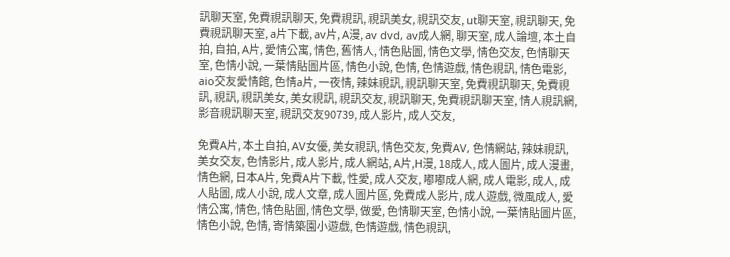訊聊天室, 免費視訊聊天, 免費視訊, 視訊美女, 視訊交友, ut聊天室, 視訊聊天, 免費視訊聊天室, a片下載, av片, A漫, av dvd, av成人網, 聊天室, 成人論壇, 本土自拍, 自拍, A片, 愛情公寓, 情色, 舊情人, 情色貼圖, 情色文學, 情色交友, 色情聊天室, 色情小說, 一葉情貼圖片區, 情色小說, 色情, 色情遊戲, 情色視訊, 情色電影, aio交友愛情館, 色情a片, 一夜情, 辣妹視訊, 視訊聊天室, 免費視訊聊天, 免費視訊, 視訊, 視訊美女, 美女視訊, 視訊交友, 視訊聊天, 免費視訊聊天室, 情人視訊網, 影音視訊聊天室, 視訊交友90739, 成人影片, 成人交友,

免費A片, 本土自拍, AV女優, 美女視訊, 情色交友, 免費AV, 色情網站, 辣妹視訊, 美女交友, 色情影片, 成人影片, 成人網站, A片,H漫, 18成人, 成人圖片, 成人漫畫, 情色網, 日本A片, 免費A片下載, 性愛, 成人交友, 嘟嘟成人網, 成人電影, 成人, 成人貼圖, 成人小說, 成人文章, 成人圖片區, 免費成人影片, 成人遊戲, 微風成人, 愛情公寓, 情色, 情色貼圖, 情色文學, 做愛, 色情聊天室, 色情小說, 一葉情貼圖片區, 情色小說, 色情, 寄情築園小遊戲, 色情遊戲, 情色視訊,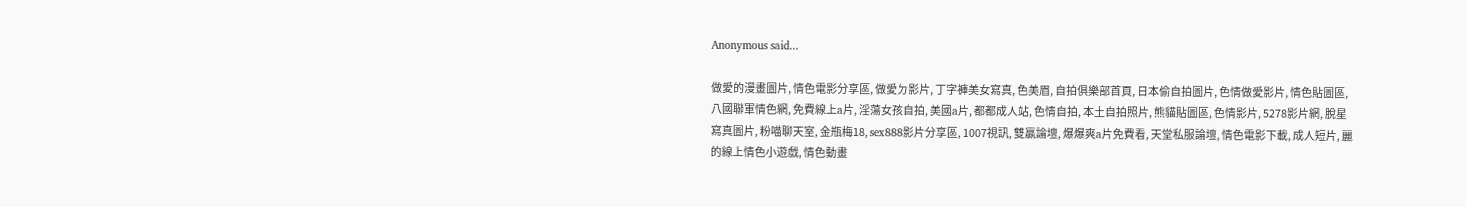Anonymous said...

做愛的漫畫圖片, 情色電影分享區, 做愛ㄉ影片, 丁字褲美女寫真, 色美眉, 自拍俱樂部首頁, 日本偷自拍圖片, 色情做愛影片, 情色貼圖區, 八國聯軍情色網, 免費線上a片, 淫蕩女孩自拍, 美國a片, 都都成人站, 色情自拍, 本土自拍照片, 熊貓貼圖區, 色情影片, 5278影片網, 脫星寫真圖片, 粉喵聊天室, 金瓶梅18, sex888影片分享區, 1007視訊, 雙贏論壇, 爆爆爽a片免費看, 天堂私服論壇, 情色電影下載, 成人短片, 麗的線上情色小遊戲, 情色動畫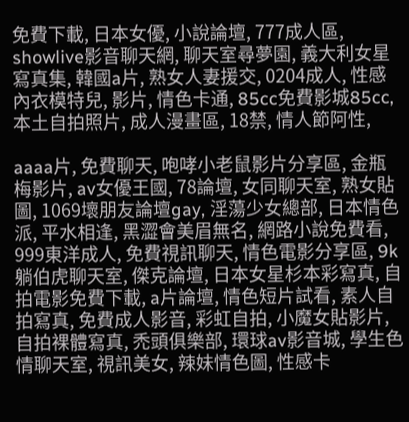免費下載, 日本女優, 小說論壇, 777成人區, showlive影音聊天網, 聊天室尋夢園, 義大利女星寫真集, 韓國a片, 熟女人妻援交, 0204成人, 性感內衣模特兒, 影片, 情色卡通, 85cc免費影城85cc, 本土自拍照片, 成人漫畫區, 18禁, 情人節阿性,

aaaa片, 免費聊天, 咆哮小老鼠影片分享區, 金瓶梅影片, av女優王國, 78論壇, 女同聊天室, 熟女貼圖, 1069壞朋友論壇gay, 淫蕩少女總部, 日本情色派, 平水相逢, 黑澀會美眉無名, 網路小說免費看, 999東洋成人, 免費視訊聊天, 情色電影分享區, 9k躺伯虎聊天室, 傑克論壇, 日本女星杉本彩寫真, 自拍電影免費下載, a片論壇, 情色短片試看, 素人自拍寫真, 免費成人影音, 彩虹自拍, 小魔女貼影片, 自拍裸體寫真, 禿頭俱樂部, 環球av影音城, 學生色情聊天室, 視訊美女, 辣妹情色圖, 性感卡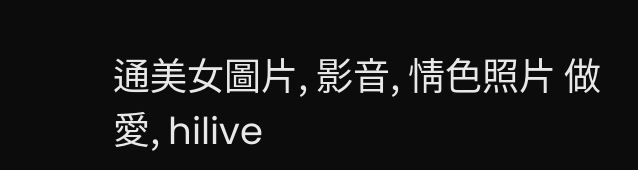通美女圖片, 影音, 情色照片 做愛, hilive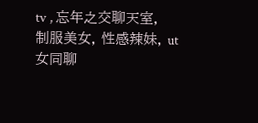tv , 忘年之交聊天室, 制服美女, 性感辣妹, ut 女同聊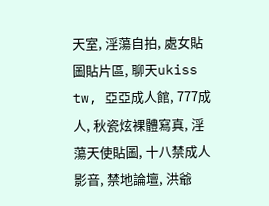天室, 淫蕩自拍, 處女貼圖貼片區, 聊天ukiss tw, 亞亞成人館, 777成人, 秋瓷炫裸體寫真, 淫蕩天使貼圖, 十八禁成人影音, 禁地論壇, 洪爺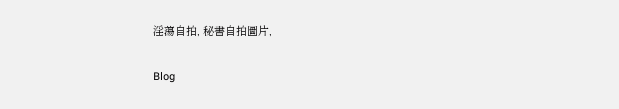淫蕩自拍, 秘書自拍圖片,

Blog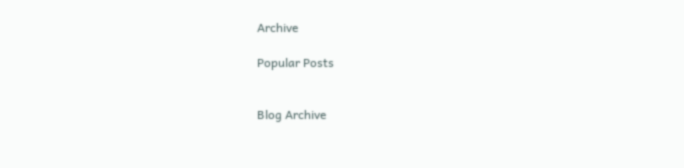Archive

Popular Posts


Blog Archive